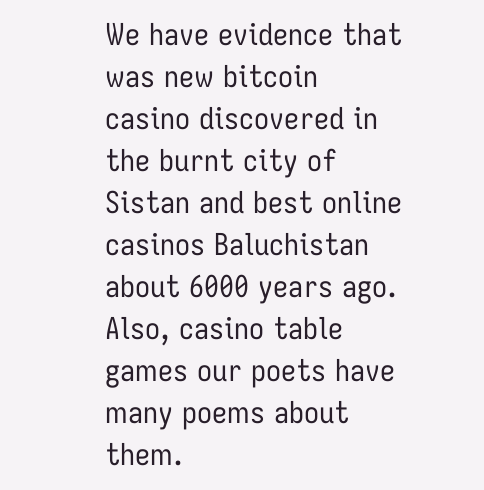We have evidence that was new bitcoin casino discovered in the burnt city of Sistan and best online casinos Baluchistan about 6000 years ago. Also, casino table games our poets have many poems about them.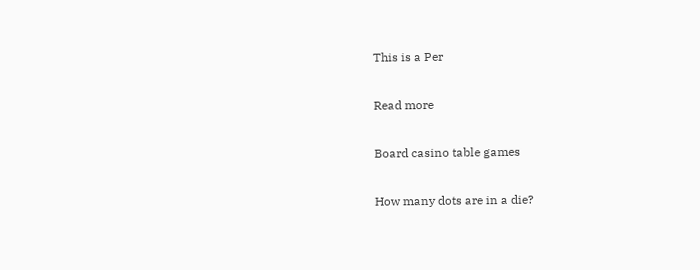This is a Per

Read more

Board casino table games

How many dots are in a die?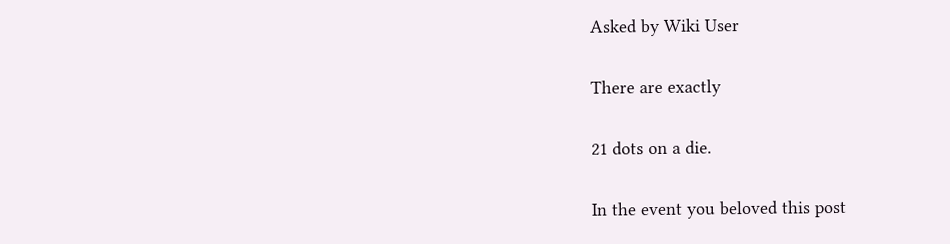Asked by Wiki User

There are exactly

21 dots on a die.

In the event you beloved this post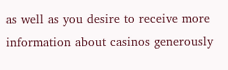as well as you desire to receive more information about casinos generously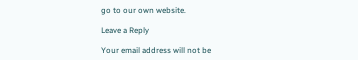go to our own website.

Leave a Reply

Your email address will not be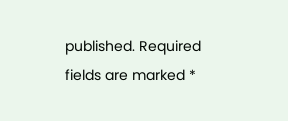published. Required fields are marked *